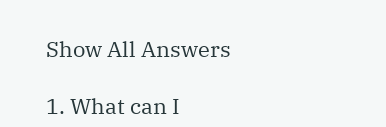Show All Answers

1. What can I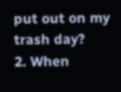put out on my trash day?
2. When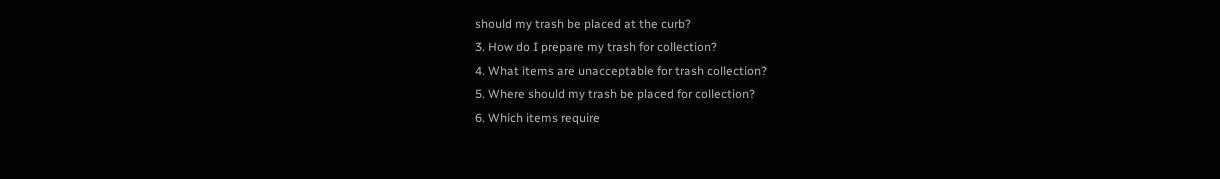should my trash be placed at the curb?
3. How do I prepare my trash for collection?
4. What items are unacceptable for trash collection?
5. Where should my trash be placed for collection?
6. Which items require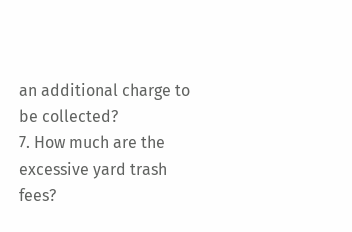an additional charge to be collected?
7. How much are the excessive yard trash fees?